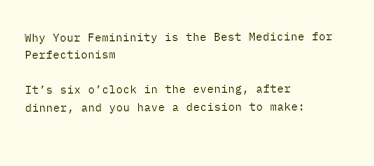Why Your Femininity is the Best Medicine for Perfectionism

It’s six o’clock in the evening, after dinner, and you have a decision to make: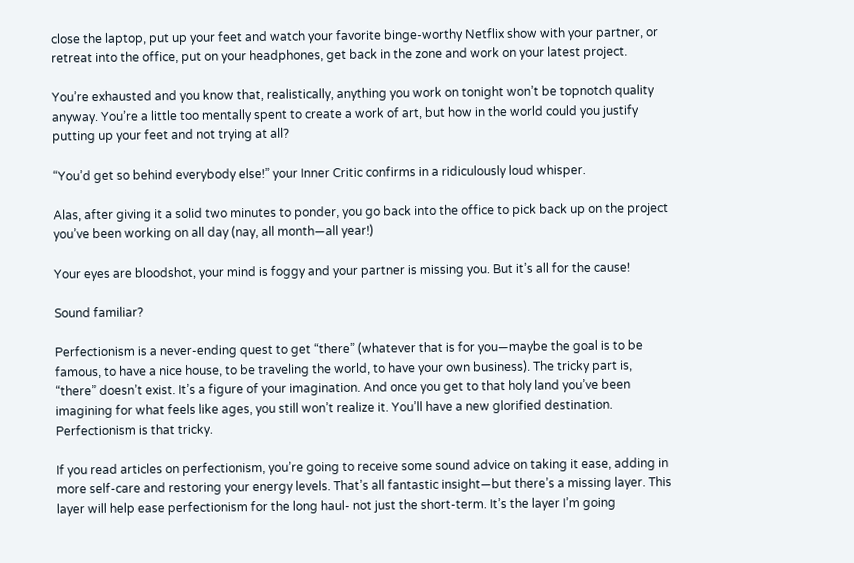close the laptop, put up your feet and watch your favorite binge-worthy Netflix show with your partner, or retreat into the office, put on your headphones, get back in the zone and work on your latest project.

You’re exhausted and you know that, realistically, anything you work on tonight won’t be topnotch quality anyway. You’re a little too mentally spent to create a work of art, but how in the world could you justify putting up your feet and not trying at all?

“You’d get so behind everybody else!” your Inner Critic confirms in a ridiculously loud whisper.

Alas, after giving it a solid two minutes to ponder, you go back into the office to pick back up on the project you’ve been working on all day (nay, all month—all year!)

Your eyes are bloodshot, your mind is foggy and your partner is missing you. But it’s all for the cause!

Sound familiar?

Perfectionism is a never-ending quest to get “there” (whatever that is for you—maybe the goal is to be famous, to have a nice house, to be traveling the world, to have your own business). The tricky part is, “there” doesn’t exist. It’s a figure of your imagination. And once you get to that holy land you’ve been imagining for what feels like ages, you still won’t realize it. You’ll have a new glorified destination. Perfectionism is that tricky.

If you read articles on perfectionism, you’re going to receive some sound advice on taking it ease, adding in more self-care and restoring your energy levels. That’s all fantastic insight—but there’s a missing layer. This layer will help ease perfectionism for the long haul- not just the short-term. It’s the layer I’m going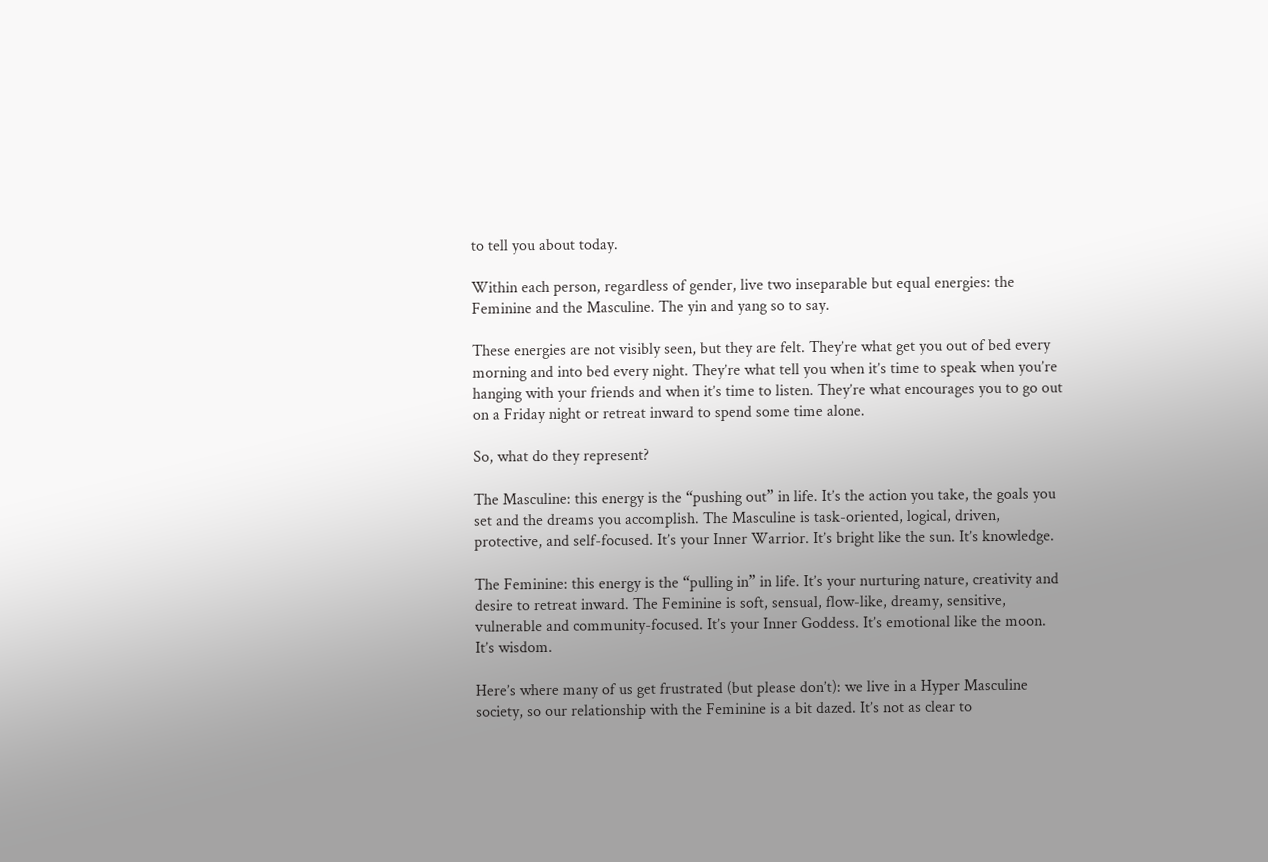to tell you about today.

Within each person, regardless of gender, live two inseparable but equal energies: the Feminine and the Masculine. The yin and yang so to say.

These energies are not visibly seen, but they are felt. They’re what get you out of bed every morning and into bed every night. They’re what tell you when it’s time to speak when you’re hanging with your friends and when it’s time to listen. They’re what encourages you to go out on a Friday night or retreat inward to spend some time alone.

So, what do they represent?

The Masculine: this energy is the “pushing out” in life. It’s the action you take, the goals you set and the dreams you accomplish. The Masculine is task-oriented, logical, driven, protective, and self-focused. It’s your Inner Warrior. It’s bright like the sun. It’s knowledge.

The Feminine: this energy is the “pulling in” in life. It’s your nurturing nature, creativity and desire to retreat inward. The Feminine is soft, sensual, flow-like, dreamy, sensitive, vulnerable and community-focused. It’s your Inner Goddess. It’s emotional like the moon. It’s wisdom.

Here’s where many of us get frustrated (but please don’t): we live in a Hyper Masculine society, so our relationship with the Feminine is a bit dazed. It’s not as clear to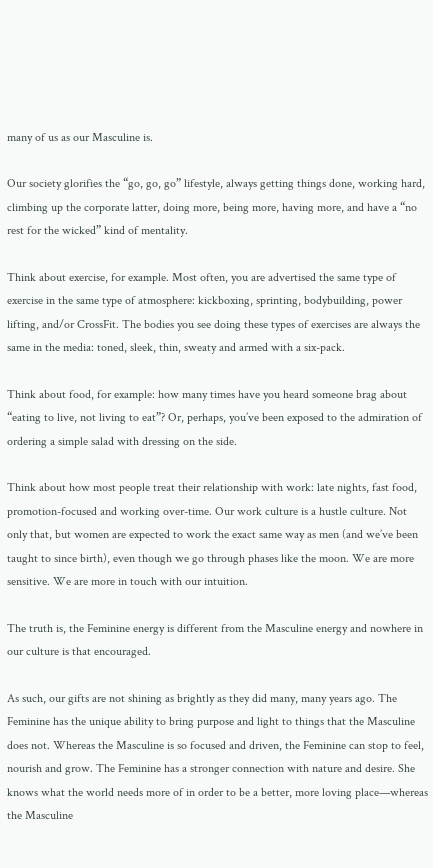many of us as our Masculine is.

Our society glorifies the “go, go, go” lifestyle, always getting things done, working hard, climbing up the corporate latter, doing more, being more, having more, and have a “no rest for the wicked” kind of mentality.

Think about exercise, for example. Most often, you are advertised the same type of exercise in the same type of atmosphere: kickboxing, sprinting, bodybuilding, power lifting, and/or CrossFit. The bodies you see doing these types of exercises are always the same in the media: toned, sleek, thin, sweaty and armed with a six-pack.

Think about food, for example: how many times have you heard someone brag about “eating to live, not living to eat”? Or, perhaps, you’ve been exposed to the admiration of ordering a simple salad with dressing on the side.

Think about how most people treat their relationship with work: late nights, fast food, promotion-focused and working over-time. Our work culture is a hustle culture. Not only that, but women are expected to work the exact same way as men (and we’ve been taught to since birth), even though we go through phases like the moon. We are more sensitive. We are more in touch with our intuition.

The truth is, the Feminine energy is different from the Masculine energy and nowhere in our culture is that encouraged.

As such, our gifts are not shining as brightly as they did many, many years ago. The Feminine has the unique ability to bring purpose and light to things that the Masculine does not. Whereas the Masculine is so focused and driven, the Feminine can stop to feel, nourish and grow. The Feminine has a stronger connection with nature and desire. She knows what the world needs more of in order to be a better, more loving place—whereas the Masculine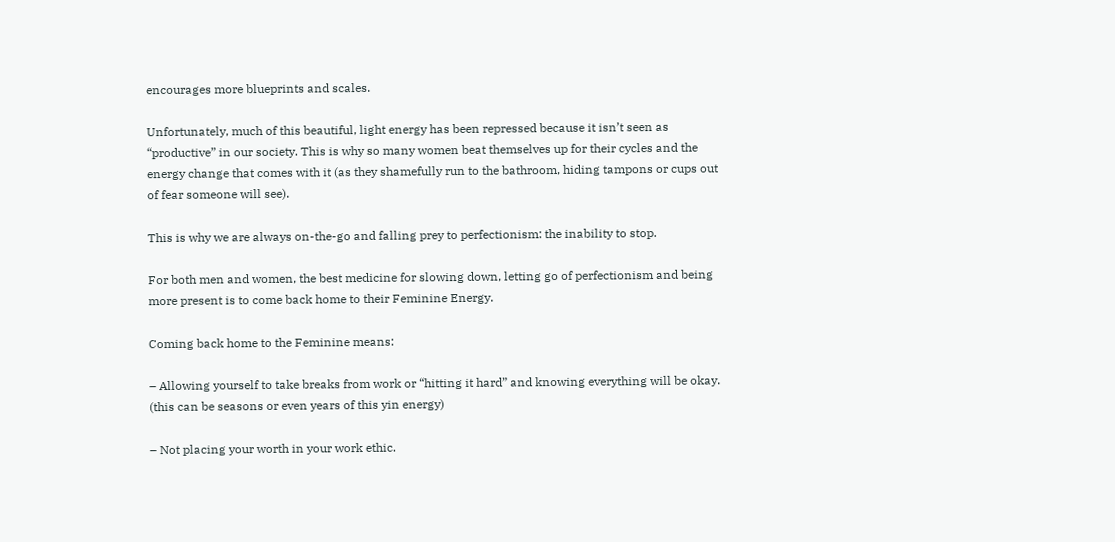encourages more blueprints and scales.

Unfortunately, much of this beautiful, light energy has been repressed because it isn’t seen as “productive” in our society. This is why so many women beat themselves up for their cycles and the energy change that comes with it (as they shamefully run to the bathroom, hiding tampons or cups out of fear someone will see).

This is why we are always on-the-go and falling prey to perfectionism: the inability to stop.

For both men and women, the best medicine for slowing down, letting go of perfectionism and being more present is to come back home to their Feminine Energy.

Coming back home to the Feminine means:

– Allowing yourself to take breaks from work or “hitting it hard” and knowing everything will be okay. (this can be seasons or even years of this yin energy)

– Not placing your worth in your work ethic.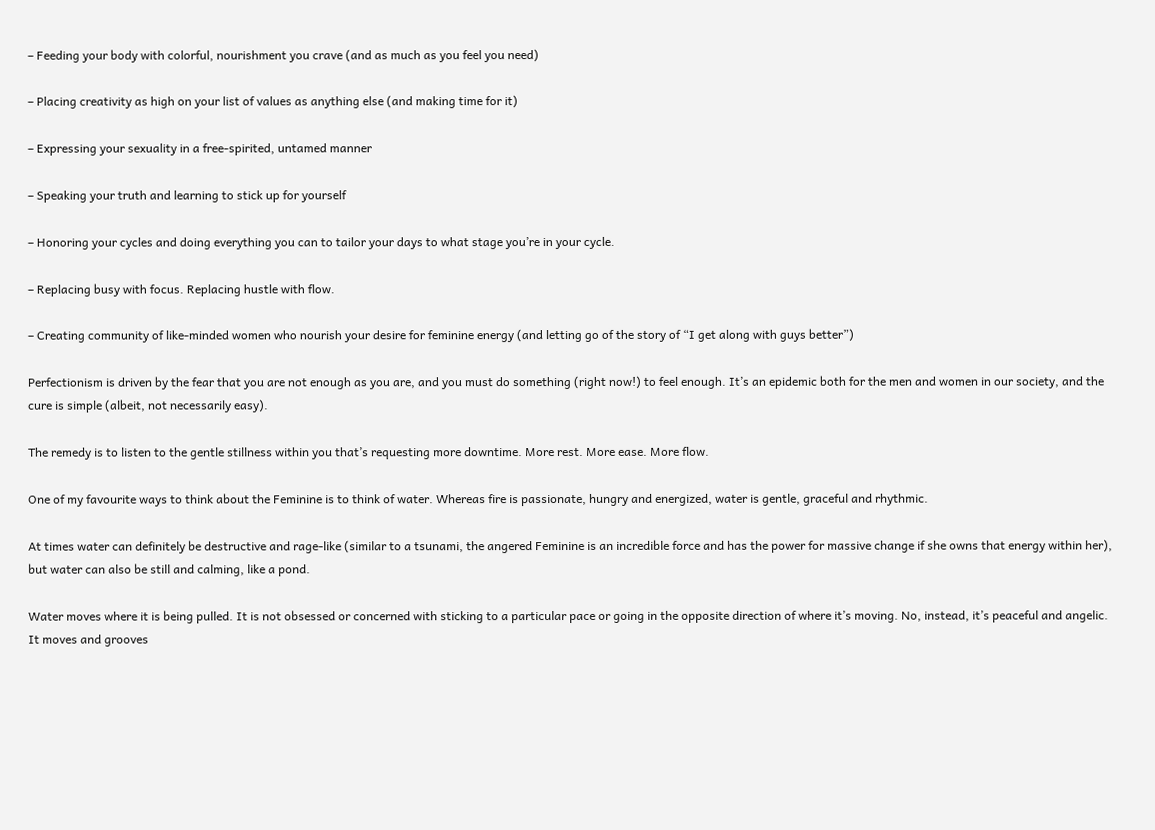– Feeding your body with colorful, nourishment you crave (and as much as you feel you need)

– Placing creativity as high on your list of values as anything else (and making time for it)

– Expressing your sexuality in a free-spirited, untamed manner

– Speaking your truth and learning to stick up for yourself

– Honoring your cycles and doing everything you can to tailor your days to what stage you’re in your cycle.

– Replacing busy with focus. Replacing hustle with flow.

– Creating community of like-minded women who nourish your desire for feminine energy (and letting go of the story of “I get along with guys better”)

Perfectionism is driven by the fear that you are not enough as you are, and you must do something (right now!) to feel enough. It’s an epidemic both for the men and women in our society, and the cure is simple (albeit, not necessarily easy).

The remedy is to listen to the gentle stillness within you that’s requesting more downtime. More rest. More ease. More flow.

One of my favourite ways to think about the Feminine is to think of water. Whereas fire is passionate, hungry and energized, water is gentle, graceful and rhythmic.

At times water can definitely be destructive and rage-like (similar to a tsunami, the angered Feminine is an incredible force and has the power for massive change if she owns that energy within her), but water can also be still and calming, like a pond.

Water moves where it is being pulled. It is not obsessed or concerned with sticking to a particular pace or going in the opposite direction of where it’s moving. No, instead, it’s peaceful and angelic. It moves and grooves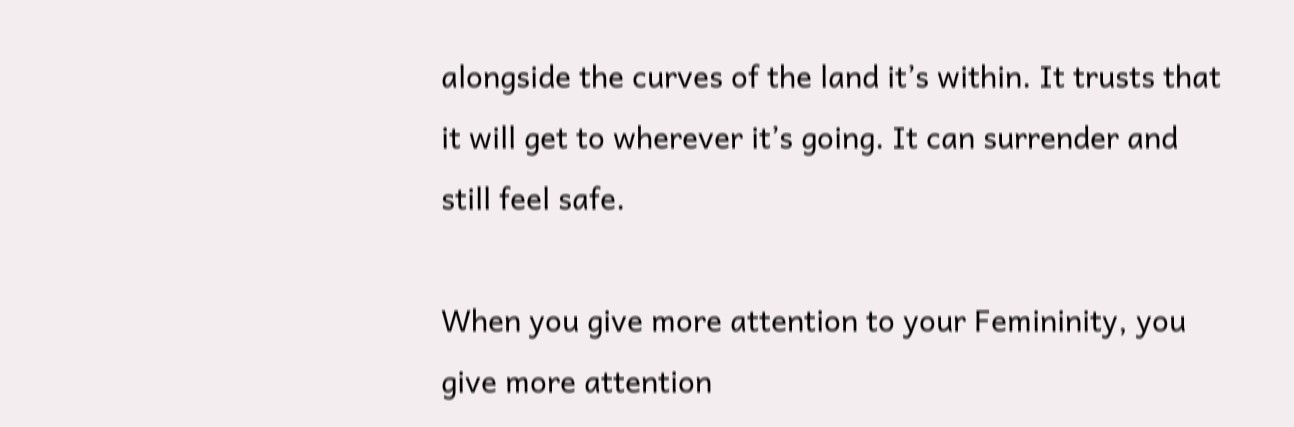alongside the curves of the land it’s within. It trusts that it will get to wherever it’s going. It can surrender and still feel safe.

When you give more attention to your Femininity, you give more attention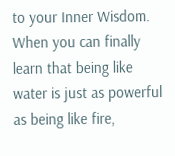to your Inner Wisdom. When you can finally learn that being like water is just as powerful as being like fire,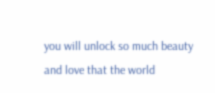you will unlock so much beauty and love that the world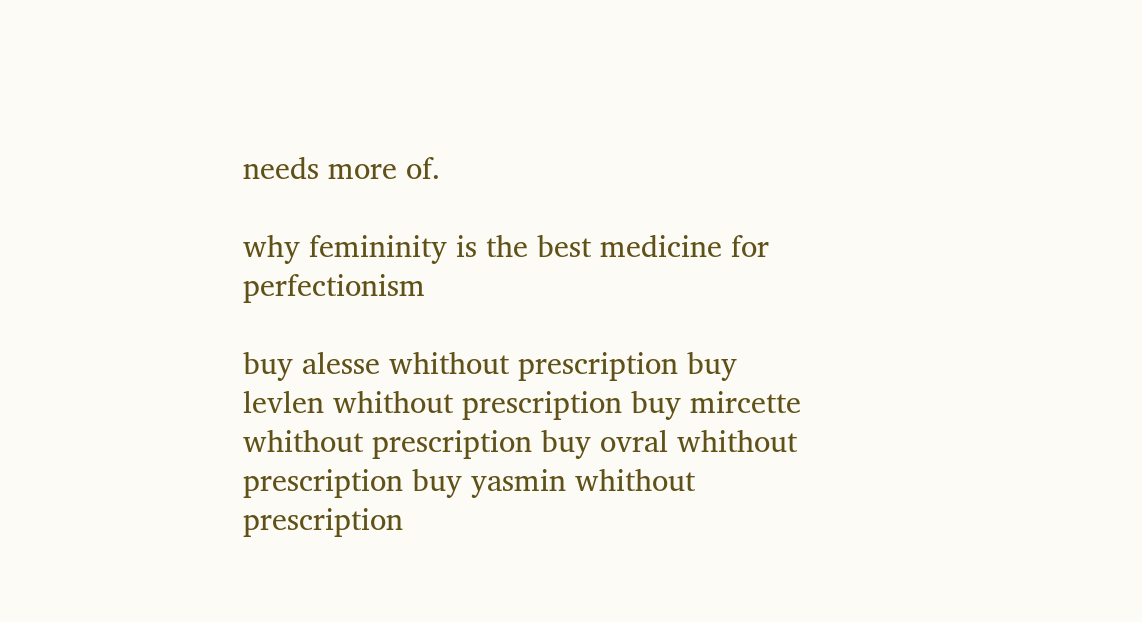needs more of.

why femininity is the best medicine for perfectionism

buy alesse whithout prescription buy levlen whithout prescription buy mircette whithout prescription buy ovral whithout prescription buy yasmin whithout prescription